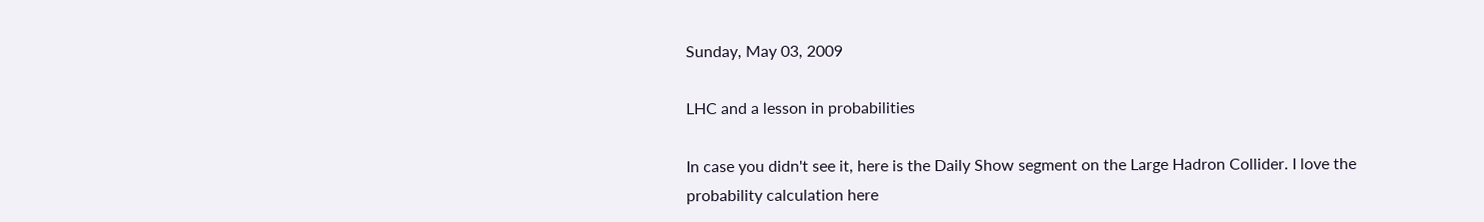Sunday, May 03, 2009

LHC and a lesson in probabilities

In case you didn't see it, here is the Daily Show segment on the Large Hadron Collider. I love the probability calculation here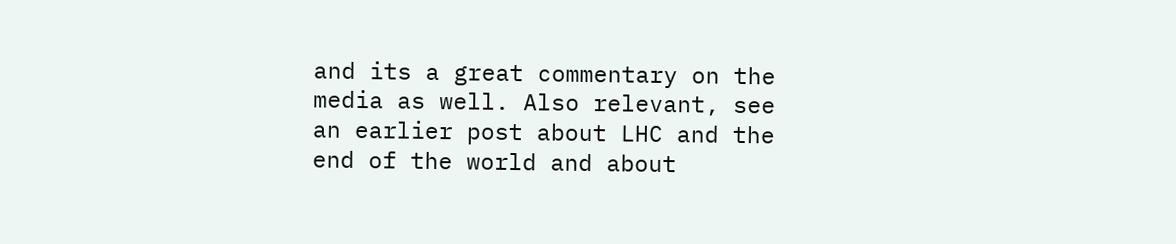and its a great commentary on the media as well. Also relevant, see an earlier post about LHC and the end of the world and about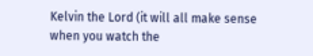Kelvin the Lord (it will all make sense when you watch the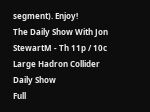segment). Enjoy!
The Daily Show With Jon StewartM - Th 11p / 10c
Large Hadron Collider
Daily Show
Full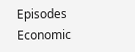Episodes
Economic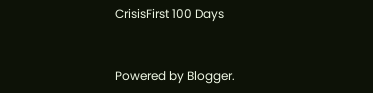CrisisFirst 100 Days


Powered by Blogger.